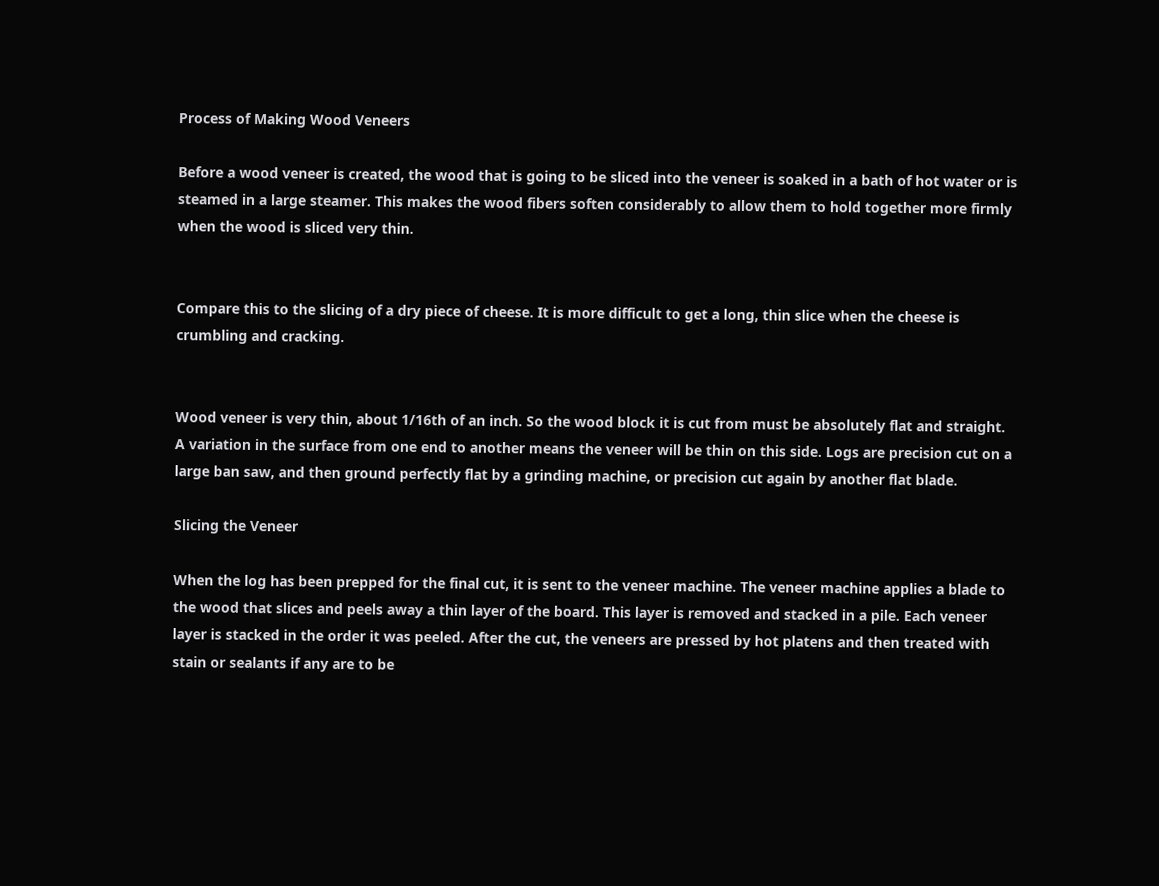Process of Making Wood Veneers

Before a wood veneer is created, the wood that is going to be sliced into the veneer is soaked in a bath of hot water or is steamed in a large steamer. This makes the wood fibers soften considerably to allow them to hold together more firmly when the wood is sliced very thin.


Compare this to the slicing of a dry piece of cheese. It is more difficult to get a long, thin slice when the cheese is crumbling and cracking.


Wood veneer is very thin, about 1/16th of an inch. So the wood block it is cut from must be absolutely flat and straight. A variation in the surface from one end to another means the veneer will be thin on this side. Logs are precision cut on a large ban saw, and then ground perfectly flat by a grinding machine, or precision cut again by another flat blade.

Slicing the Veneer

When the log has been prepped for the final cut, it is sent to the veneer machine. The veneer machine applies a blade to the wood that slices and peels away a thin layer of the board. This layer is removed and stacked in a pile. Each veneer layer is stacked in the order it was peeled. After the cut, the veneers are pressed by hot platens and then treated with stain or sealants if any are to be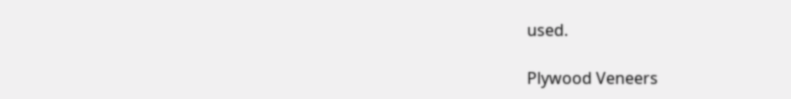used.

Plywood Veneers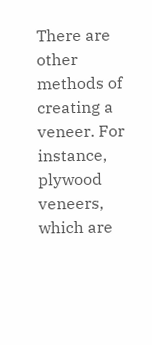There are other methods of creating a veneer. For instance, plywood veneers, which are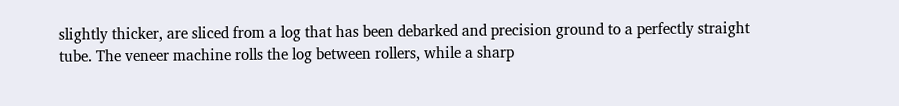slightly thicker, are sliced from a log that has been debarked and precision ground to a perfectly straight tube. The veneer machine rolls the log between rollers, while a sharp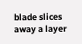blade slices away a layer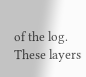of the log. These layers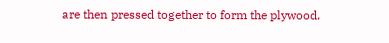are then pressed together to form the plywood.